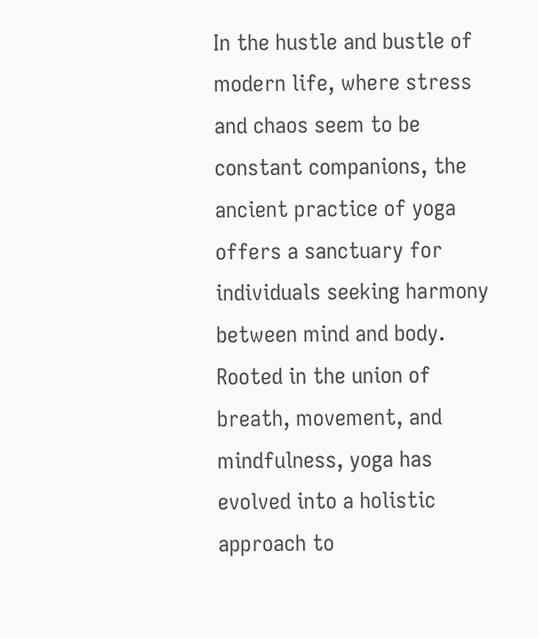In the hustle and bustle of modern life, where stress and chaos seem to be constant companions, the ancient practice of yoga offers a sanctuary for individuals seeking harmony between mind and body. Rooted in the union of breath, movement, and mindfulness, yoga has evolved into a holistic approach to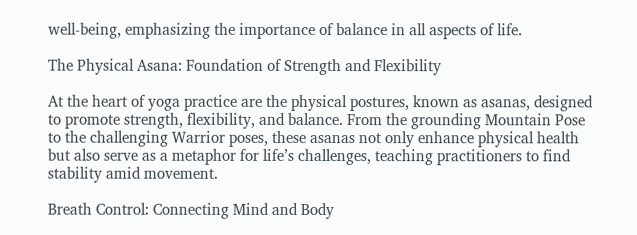well-being, emphasizing the importance of balance in all aspects of life.

The Physical Asana: Foundation of Strength and Flexibility

At the heart of yoga practice are the physical postures, known as asanas, designed to promote strength, flexibility, and balance. From the grounding Mountain Pose to the challenging Warrior poses, these asanas not only enhance physical health but also serve as a metaphor for life’s challenges, teaching practitioners to find stability amid movement.

Breath Control: Connecting Mind and Body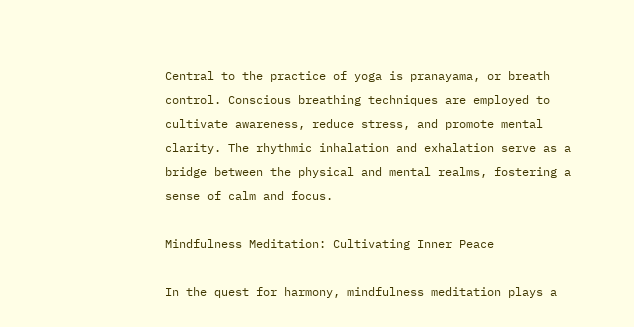Central to the practice of yoga is pranayama, or breath control. Conscious breathing techniques are employed to cultivate awareness, reduce stress, and promote mental clarity. The rhythmic inhalation and exhalation serve as a bridge between the physical and mental realms, fostering a sense of calm and focus.

Mindfulness Meditation: Cultivating Inner Peace

In the quest for harmony, mindfulness meditation plays a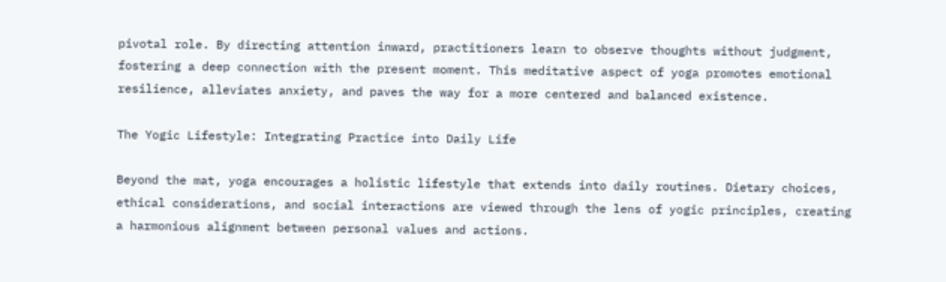pivotal role. By directing attention inward, practitioners learn to observe thoughts without judgment, fostering a deep connection with the present moment. This meditative aspect of yoga promotes emotional resilience, alleviates anxiety, and paves the way for a more centered and balanced existence.

The Yogic Lifestyle: Integrating Practice into Daily Life

Beyond the mat, yoga encourages a holistic lifestyle that extends into daily routines. Dietary choices, ethical considerations, and social interactions are viewed through the lens of yogic principles, creating a harmonious alignment between personal values and actions.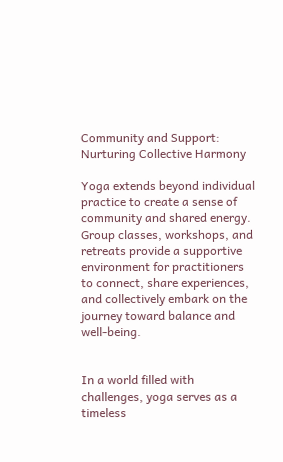Community and Support: Nurturing Collective Harmony

Yoga extends beyond individual practice to create a sense of community and shared energy. Group classes, workshops, and retreats provide a supportive environment for practitioners to connect, share experiences, and collectively embark on the journey toward balance and well-being.


In a world filled with challenges, yoga serves as a timeless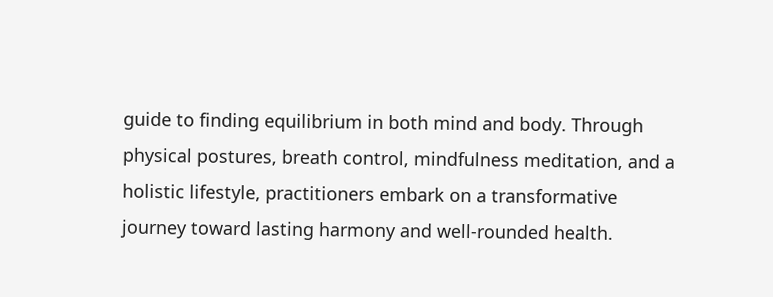guide to finding equilibrium in both mind and body. Through physical postures, breath control, mindfulness meditation, and a holistic lifestyle, practitioners embark on a transformative journey toward lasting harmony and well-rounded health.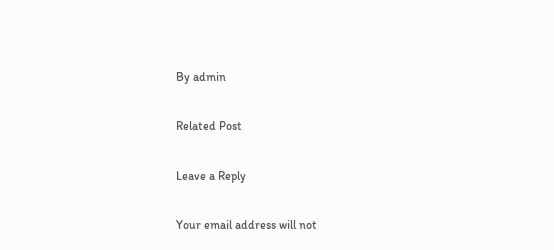By admin

Related Post

Leave a Reply

Your email address will not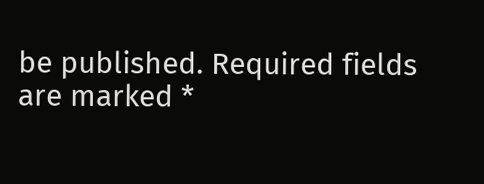be published. Required fields are marked *